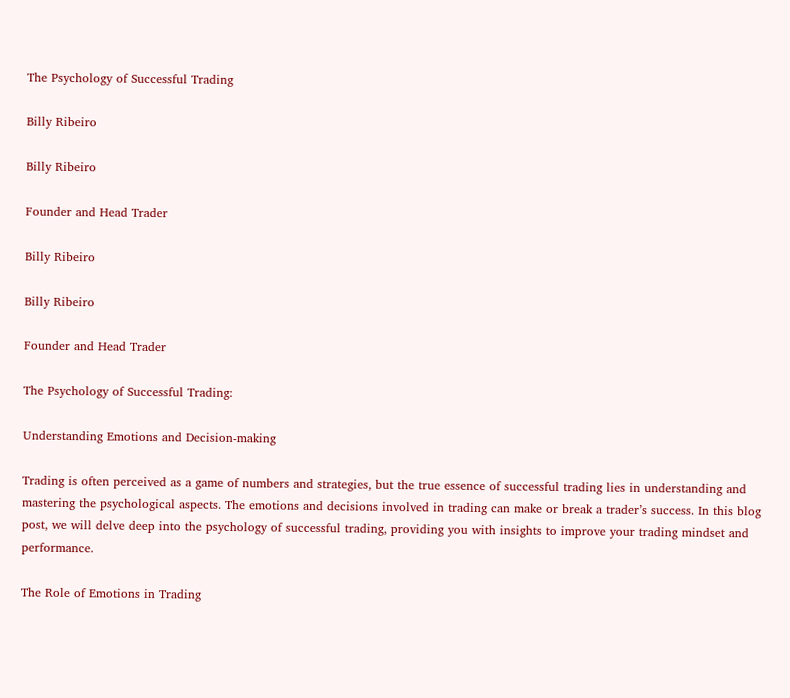The Psychology of Successful Trading

Billy Ribeiro

Billy Ribeiro

Founder and Head Trader

Billy Ribeiro

Billy Ribeiro

Founder and Head Trader

The Psychology of Successful Trading:

Understanding Emotions and Decision-making

Trading is often perceived as a game of numbers and strategies, but the true essence of successful trading lies in understanding and mastering the psychological aspects. The emotions and decisions involved in trading can make or break a trader’s success. In this blog post, we will delve deep into the psychology of successful trading, providing you with insights to improve your trading mindset and performance.

The Role of Emotions in Trading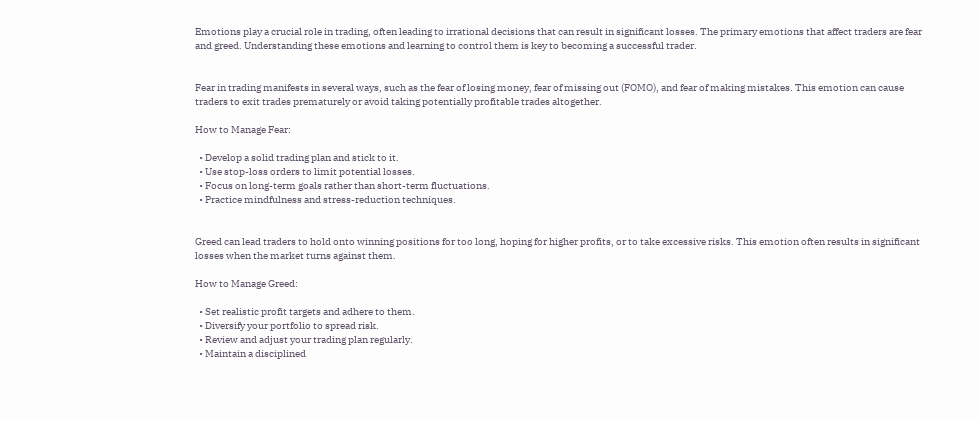Emotions play a crucial role in trading, often leading to irrational decisions that can result in significant losses. The primary emotions that affect traders are fear and greed. Understanding these emotions and learning to control them is key to becoming a successful trader.


Fear in trading manifests in several ways, such as the fear of losing money, fear of missing out (FOMO), and fear of making mistakes. This emotion can cause traders to exit trades prematurely or avoid taking potentially profitable trades altogether.

How to Manage Fear:

  • Develop a solid trading plan and stick to it.
  • Use stop-loss orders to limit potential losses.
  • Focus on long-term goals rather than short-term fluctuations.
  • Practice mindfulness and stress-reduction techniques.


Greed can lead traders to hold onto winning positions for too long, hoping for higher profits, or to take excessive risks. This emotion often results in significant losses when the market turns against them.

How to Manage Greed:

  • Set realistic profit targets and adhere to them.
  • Diversify your portfolio to spread risk.
  • Review and adjust your trading plan regularly.
  • Maintain a disciplined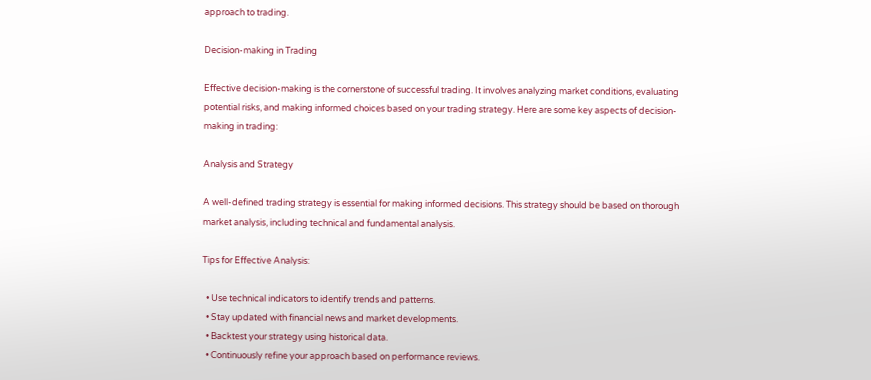approach to trading.

Decision-making in Trading

Effective decision-making is the cornerstone of successful trading. It involves analyzing market conditions, evaluating potential risks, and making informed choices based on your trading strategy. Here are some key aspects of decision-making in trading:

Analysis and Strategy

A well-defined trading strategy is essential for making informed decisions. This strategy should be based on thorough market analysis, including technical and fundamental analysis.

Tips for Effective Analysis:

  • Use technical indicators to identify trends and patterns.
  • Stay updated with financial news and market developments.
  • Backtest your strategy using historical data.
  • Continuously refine your approach based on performance reviews.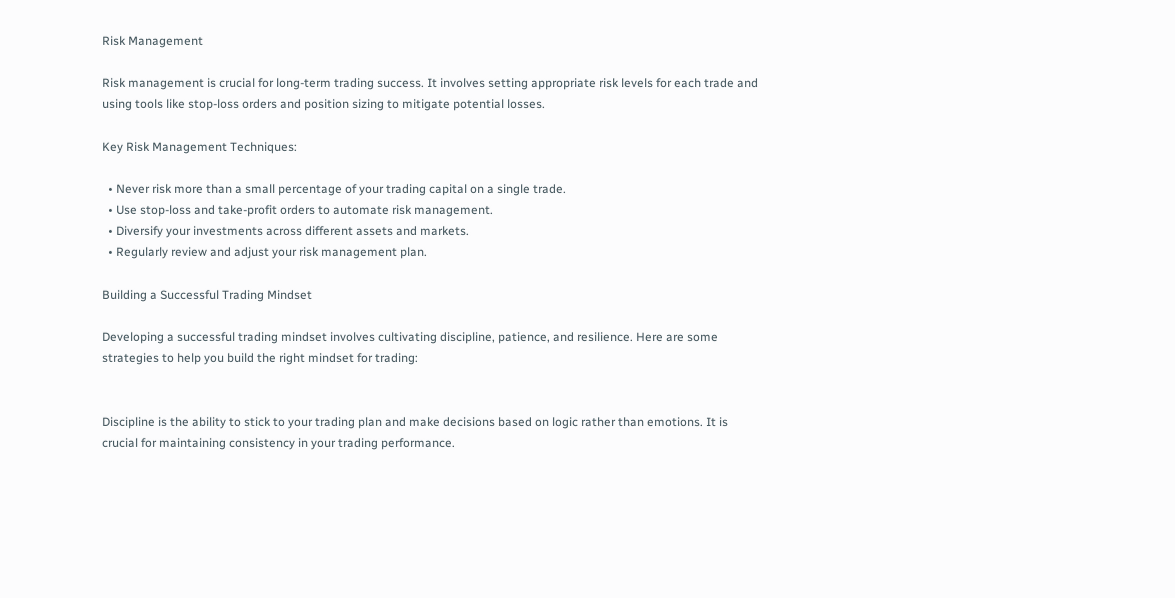Risk Management

Risk management is crucial for long-term trading success. It involves setting appropriate risk levels for each trade and using tools like stop-loss orders and position sizing to mitigate potential losses.

Key Risk Management Techniques:

  • Never risk more than a small percentage of your trading capital on a single trade.
  • Use stop-loss and take-profit orders to automate risk management.
  • Diversify your investments across different assets and markets.
  • Regularly review and adjust your risk management plan.

Building a Successful Trading Mindset

Developing a successful trading mindset involves cultivating discipline, patience, and resilience. Here are some strategies to help you build the right mindset for trading:


Discipline is the ability to stick to your trading plan and make decisions based on logic rather than emotions. It is crucial for maintaining consistency in your trading performance.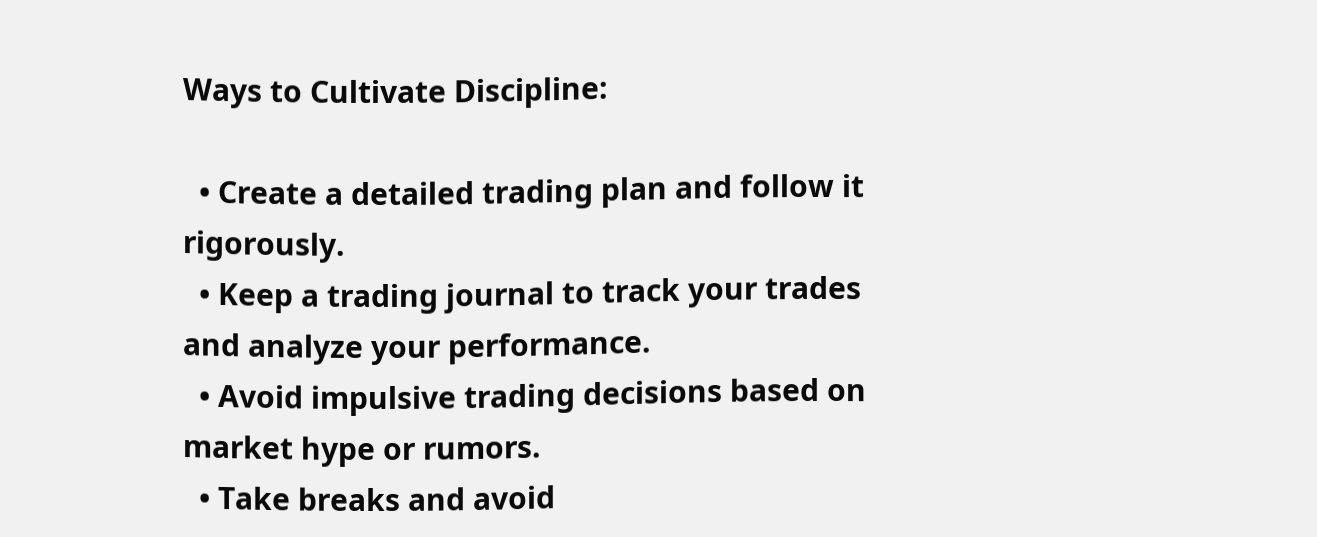Ways to Cultivate Discipline:

  • Create a detailed trading plan and follow it rigorously.
  • Keep a trading journal to track your trades and analyze your performance.
  • Avoid impulsive trading decisions based on market hype or rumors.
  • Take breaks and avoid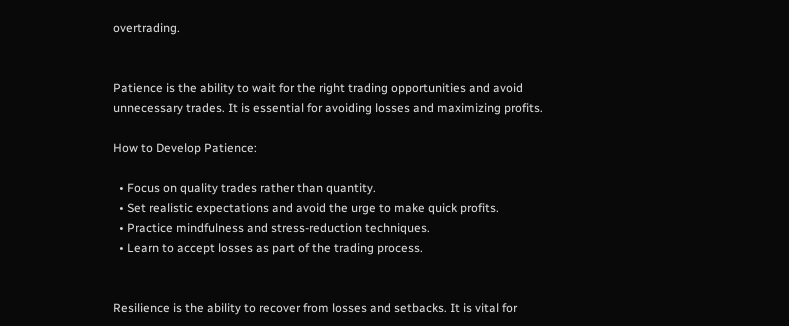overtrading.


Patience is the ability to wait for the right trading opportunities and avoid unnecessary trades. It is essential for avoiding losses and maximizing profits.

How to Develop Patience:

  • Focus on quality trades rather than quantity.
  • Set realistic expectations and avoid the urge to make quick profits.
  • Practice mindfulness and stress-reduction techniques.
  • Learn to accept losses as part of the trading process.


Resilience is the ability to recover from losses and setbacks. It is vital for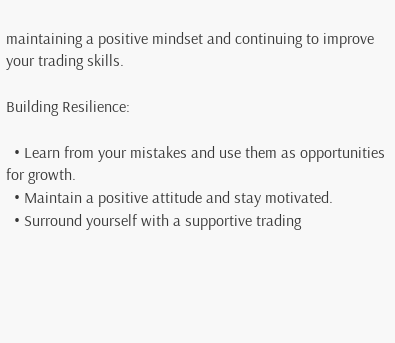maintaining a positive mindset and continuing to improve your trading skills.

Building Resilience:

  • Learn from your mistakes and use them as opportunities for growth.
  • Maintain a positive attitude and stay motivated.
  • Surround yourself with a supportive trading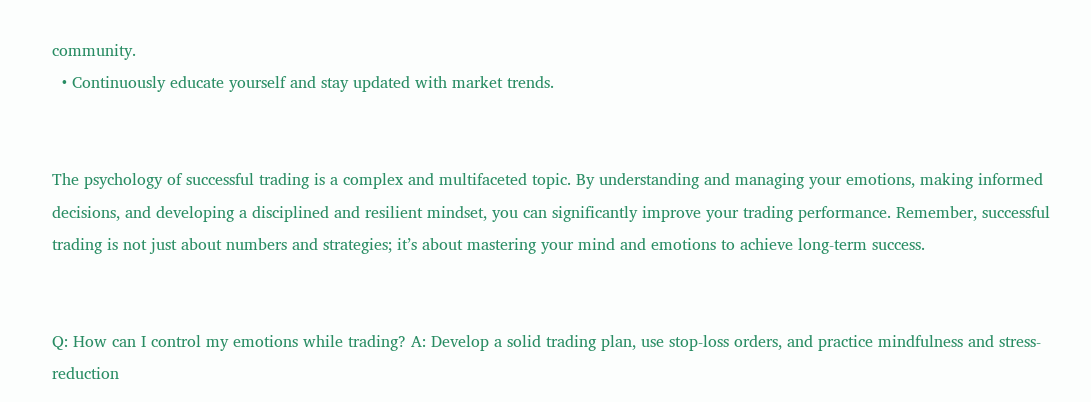community.
  • Continuously educate yourself and stay updated with market trends.


The psychology of successful trading is a complex and multifaceted topic. By understanding and managing your emotions, making informed decisions, and developing a disciplined and resilient mindset, you can significantly improve your trading performance. Remember, successful trading is not just about numbers and strategies; it’s about mastering your mind and emotions to achieve long-term success.


Q: How can I control my emotions while trading? A: Develop a solid trading plan, use stop-loss orders, and practice mindfulness and stress-reduction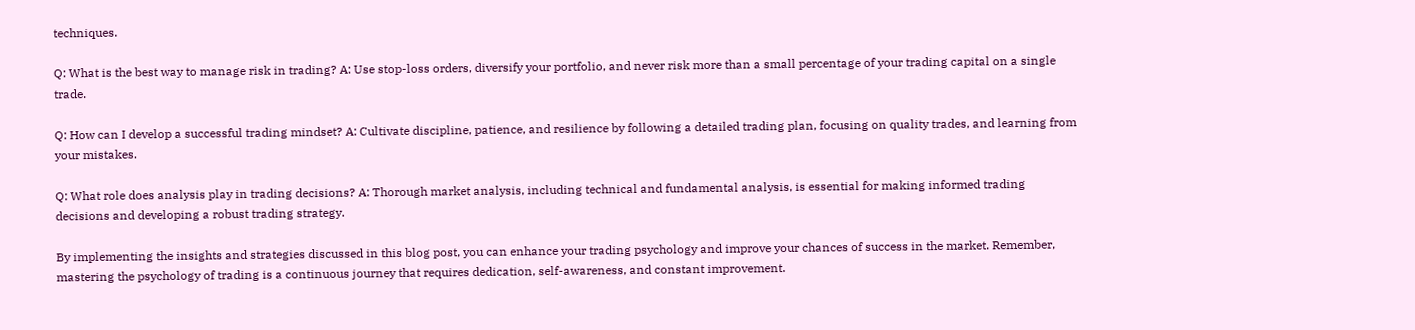techniques.

Q: What is the best way to manage risk in trading? A: Use stop-loss orders, diversify your portfolio, and never risk more than a small percentage of your trading capital on a single trade.

Q: How can I develop a successful trading mindset? A: Cultivate discipline, patience, and resilience by following a detailed trading plan, focusing on quality trades, and learning from your mistakes.

Q: What role does analysis play in trading decisions? A: Thorough market analysis, including technical and fundamental analysis, is essential for making informed trading decisions and developing a robust trading strategy.

By implementing the insights and strategies discussed in this blog post, you can enhance your trading psychology and improve your chances of success in the market. Remember, mastering the psychology of trading is a continuous journey that requires dedication, self-awareness, and constant improvement.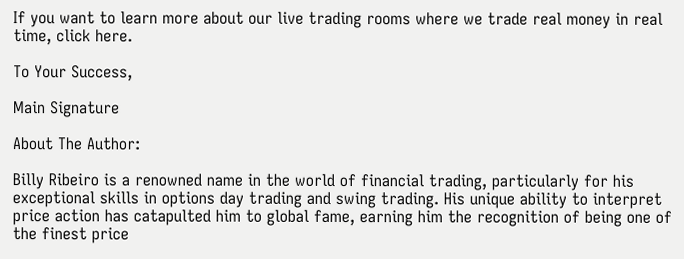If you want to learn more about our live trading rooms where we trade real money in real time, click here.

To Your Success,

Main Signature

About The Author:

Billy Ribeiro is a renowned name in the world of financial trading, particularly for his exceptional skills in options day trading and swing trading. His unique ability to interpret price action has catapulted him to global fame, earning him the recognition of being one of the finest price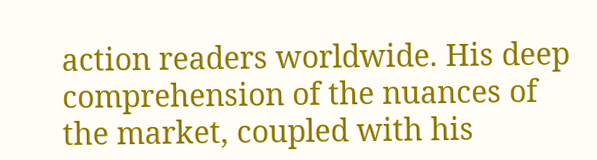action readers worldwide. His deep comprehension of the nuances of the market, coupled with his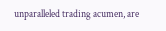unparalleled trading acumen, are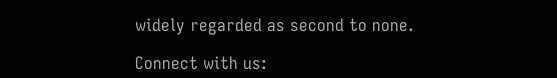widely regarded as second to none.

Connect with us: